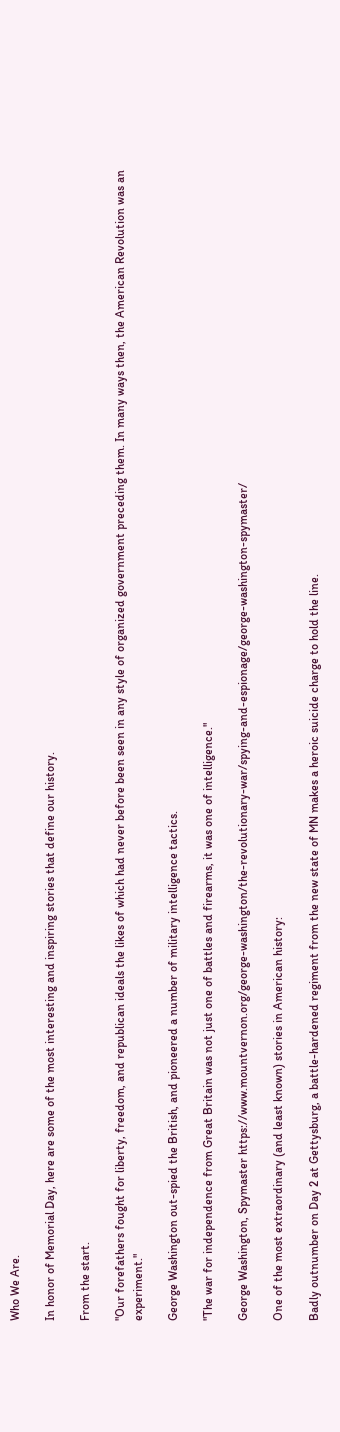Who We Are.

In honor of Memorial Day, here are some of the most interesting and inspiring stories that define our history.

From the start.

"Our forefathers fought for liberty, freedom, and republican ideals the likes of which had never before been seen in any style of organized government preceding them. In many ways then, the American Revolution was an experiment."

George Washington out-spied the British, and pioneered a number of military intelligence tactics.

"The war for independence from Great Britain was not just one of battles and firearms, it was one of intelligence."

George Washington, Spymaster https://www.mountvernon.org/george-washington/the-revolutionary-war/spying-and-espionage/george-washington-spymaster/

One of the most extraordinary (and least known) stories in American history:

Badly outnumber on Day 2 at Gettysburg, a battle-hardened regiment from the new state of MN makes a heroic suicide charge to hold the line.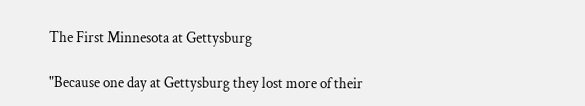The First Minnesota at Gettysburg

"Because one day at Gettysburg they lost more of their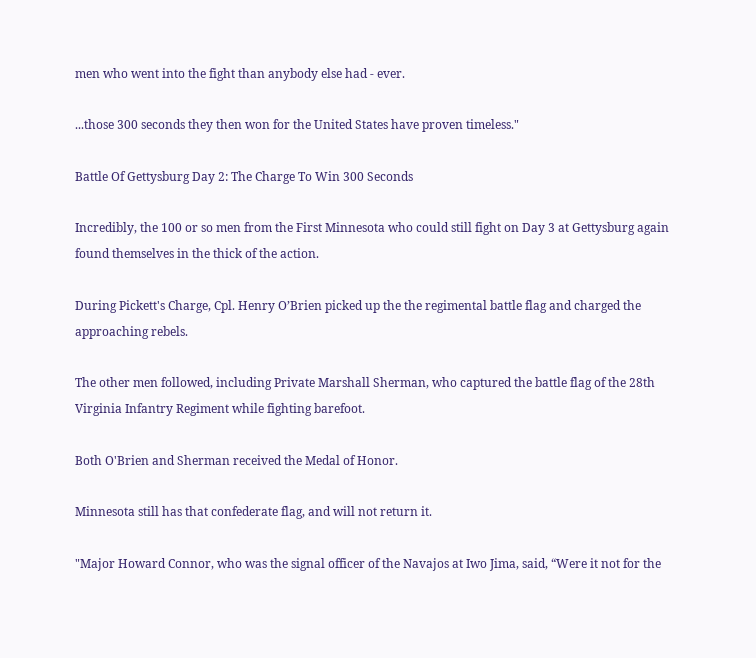men who went into the fight than anybody else had - ever.

...those 300 seconds they then won for the United States have proven timeless."

Battle Of Gettysburg Day 2: The Charge To Win 300 Seconds

Incredibly, the 100 or so men from the First Minnesota who could still fight on Day 3 at Gettysburg again found themselves in the thick of the action.

During Pickett's Charge, Cpl. Henry O’Brien picked up the the regimental battle flag and charged the approaching rebels.

The other men followed, including Private Marshall Sherman, who captured the battle flag of the 28th Virginia Infantry Regiment while fighting barefoot.

Both O'Brien and Sherman received the Medal of Honor.

Minnesota still has that confederate flag, and will not return it.

"Major Howard Connor, who was the signal officer of the Navajos at Iwo Jima, said, “Were it not for the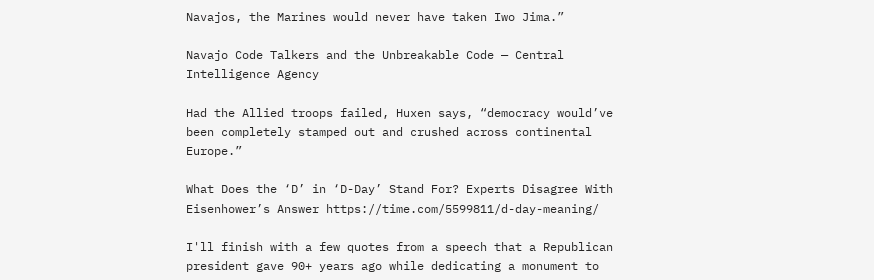Navajos, the Marines would never have taken Iwo Jima.”

Navajo Code Talkers and the Unbreakable Code — Central Intelligence Agency

Had the Allied troops failed, Huxen says, “democracy would’ve been completely stamped out and crushed across continental Europe.”

What Does the ‘D’ in ‘D-Day’ Stand For? Experts Disagree With Eisenhower’s Answer https://time.com/5599811/d-day-meaning/

I'll finish with a few quotes from a speech that a Republican president gave 90+ years ago while dedicating a monument to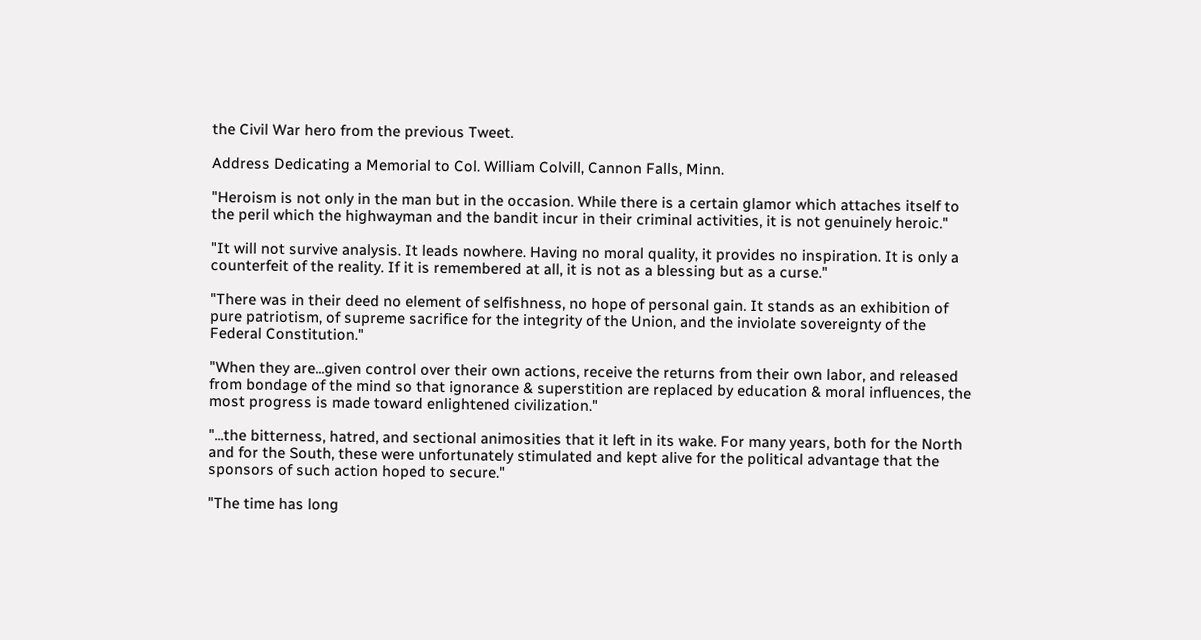the Civil War hero from the previous Tweet.

Address Dedicating a Memorial to Col. William Colvill, Cannon Falls, Minn.

"Heroism is not only in the man but in the occasion. While there is a certain glamor which attaches itself to the peril which the highwayman and the bandit incur in their criminal activities, it is not genuinely heroic."

"It will not survive analysis. It leads nowhere. Having no moral quality, it provides no inspiration. It is only a counterfeit of the reality. If it is remembered at all, it is not as a blessing but as a curse."

"There was in their deed no element of selfishness, no hope of personal gain. It stands as an exhibition of pure patriotism, of supreme sacrifice for the integrity of the Union, and the inviolate sovereignty of the Federal Constitution."

"When they are...given control over their own actions, receive the returns from their own labor, and released from bondage of the mind so that ignorance & superstition are replaced by education & moral influences, the most progress is made toward enlightened civilization."

"...the bitterness, hatred, and sectional animosities that it left in its wake. For many years, both for the North and for the South, these were unfortunately stimulated and kept alive for the political advantage that the sponsors of such action hoped to secure."

"The time has long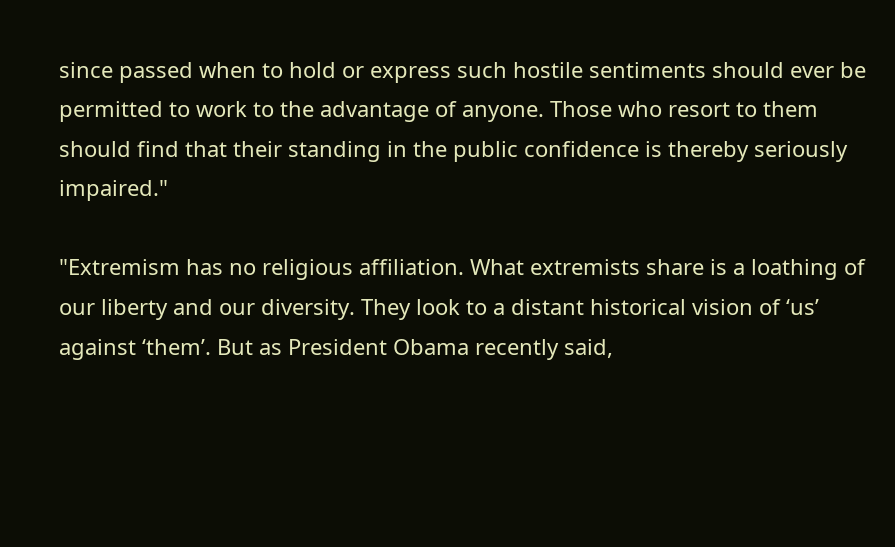since passed when to hold or express such hostile sentiments should ever be permitted to work to the advantage of anyone. Those who resort to them should find that their standing in the public confidence is thereby seriously impaired."

"Extremism has no religious affiliation. What extremists share is a loathing of our liberty and our diversity. They look to a distant historical vision of ‘us’ against ‘them’. But as President Obama recently said,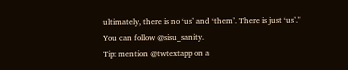ultimately, there is no ‘us’ and ‘them’. There is just ‘us’."
You can follow @sisu_sanity.
Tip: mention @twtextapp on a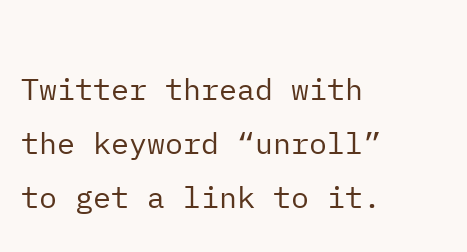Twitter thread with the keyword “unroll” to get a link to it.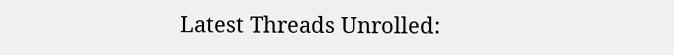Latest Threads Unrolled: